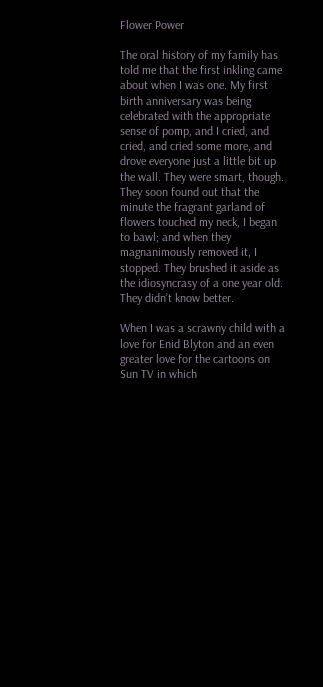Flower Power

The oral history of my family has told me that the first inkling came about when I was one. My first birth anniversary was being celebrated with the appropriate sense of pomp, and I cried, and cried, and cried some more, and drove everyone just a little bit up the wall. They were smart, though. They soon found out that the minute the fragrant garland of flowers touched my neck, I began to bawl; and when they magnanimously removed it, I stopped. They brushed it aside as the idiosyncrasy of a one year old. They didn’t know better.

When I was a scrawny child with a love for Enid Blyton and an even greater love for the cartoons on Sun TV in which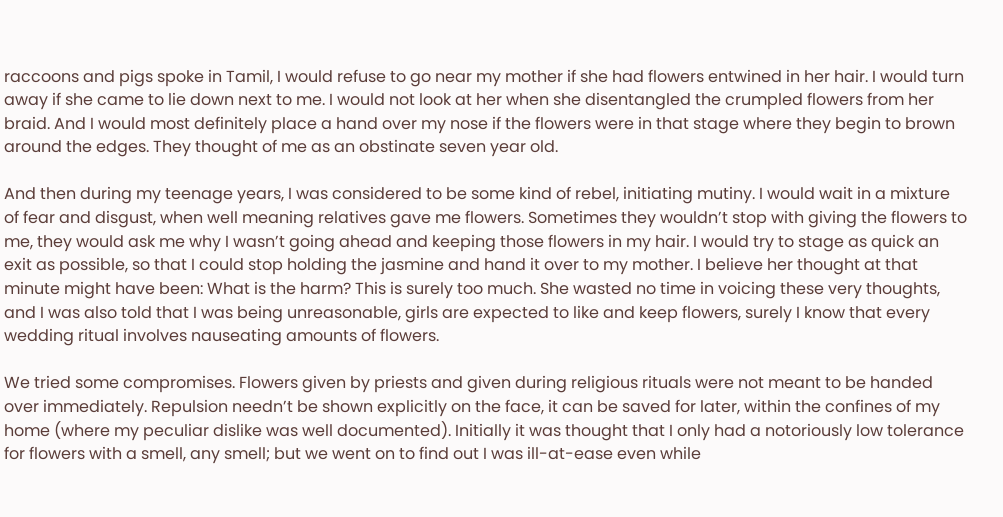raccoons and pigs spoke in Tamil, I would refuse to go near my mother if she had flowers entwined in her hair. I would turn away if she came to lie down next to me. I would not look at her when she disentangled the crumpled flowers from her braid. And I would most definitely place a hand over my nose if the flowers were in that stage where they begin to brown around the edges. They thought of me as an obstinate seven year old.

And then during my teenage years, I was considered to be some kind of rebel, initiating mutiny. I would wait in a mixture of fear and disgust, when well meaning relatives gave me flowers. Sometimes they wouldn’t stop with giving the flowers to me, they would ask me why I wasn’t going ahead and keeping those flowers in my hair. I would try to stage as quick an exit as possible, so that I could stop holding the jasmine and hand it over to my mother. I believe her thought at that minute might have been: What is the harm? This is surely too much. She wasted no time in voicing these very thoughts, and I was also told that I was being unreasonable, girls are expected to like and keep flowers, surely I know that every wedding ritual involves nauseating amounts of flowers.

We tried some compromises. Flowers given by priests and given during religious rituals were not meant to be handed over immediately. Repulsion needn’t be shown explicitly on the face, it can be saved for later, within the confines of my home (where my peculiar dislike was well documented). Initially it was thought that I only had a notoriously low tolerance for flowers with a smell, any smell; but we went on to find out I was ill-at-ease even while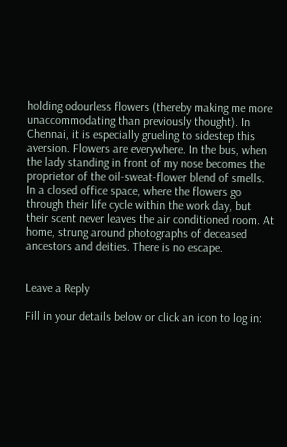holding odourless flowers (thereby making me more unaccommodating than previously thought). In Chennai, it is especially grueling to sidestep this aversion. Flowers are everywhere. In the bus, when the lady standing in front of my nose becomes the proprietor of the oil-sweat-flower blend of smells. In a closed office space, where the flowers go through their life cycle within the work day, but their scent never leaves the air conditioned room. At home, strung around photographs of deceased ancestors and deities. There is no escape.


Leave a Reply

Fill in your details below or click an icon to log in: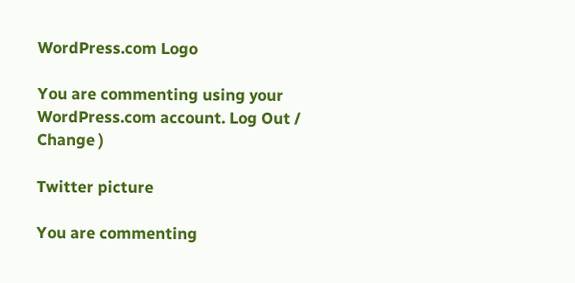WordPress.com Logo

You are commenting using your WordPress.com account. Log Out / Change )

Twitter picture

You are commenting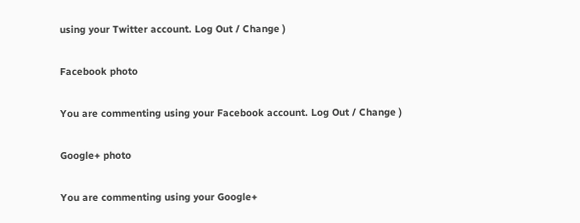using your Twitter account. Log Out / Change )

Facebook photo

You are commenting using your Facebook account. Log Out / Change )

Google+ photo

You are commenting using your Google+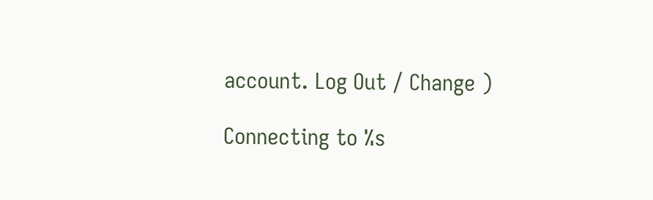account. Log Out / Change )

Connecting to %s